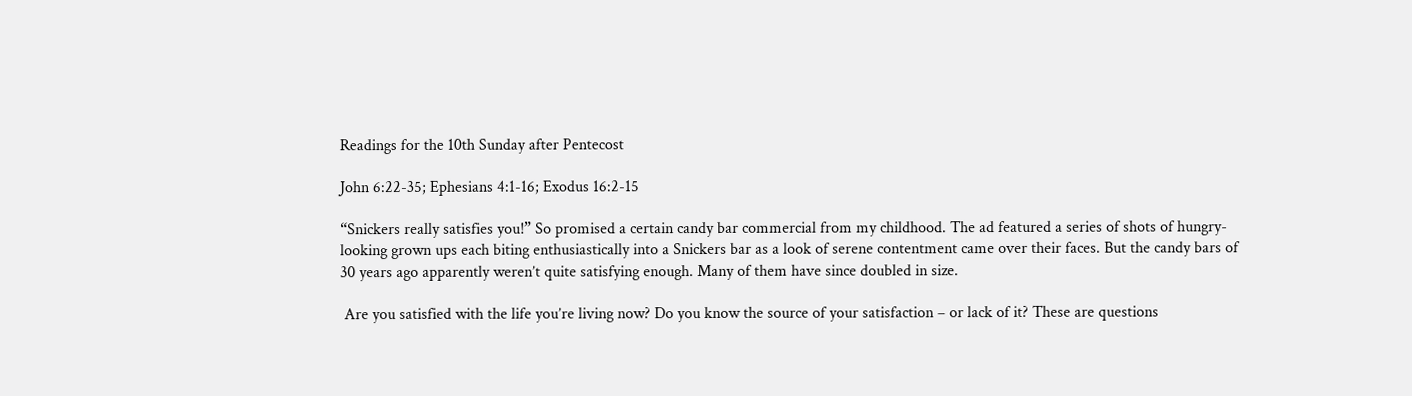Readings for the 10th Sunday after Pentecost

John 6:22-35; Ephesians 4:1-16; Exodus 16:2-15

“Snickers really satisfies you!” So promised a certain candy bar commercial from my childhood. The ad featured a series of shots of hungry-looking grown ups each biting enthusiastically into a Snickers bar as a look of serene contentment came over their faces. But the candy bars of 30 years ago apparently weren’t quite satisfying enough. Many of them have since doubled in size.

 Are you satisfied with the life you’re living now? Do you know the source of your satisfaction – or lack of it? These are questions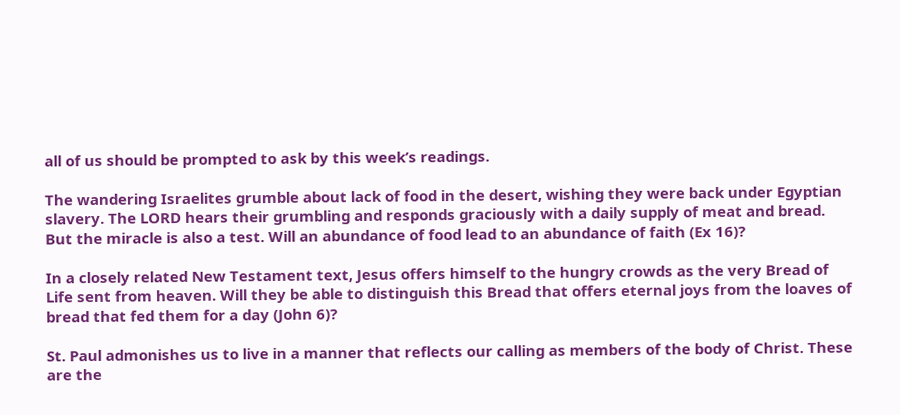all of us should be prompted to ask by this week’s readings.

The wandering Israelites grumble about lack of food in the desert, wishing they were back under Egyptian slavery. The LORD hears their grumbling and responds graciously with a daily supply of meat and bread. But the miracle is also a test. Will an abundance of food lead to an abundance of faith (Ex 16)?

In a closely related New Testament text, Jesus offers himself to the hungry crowds as the very Bread of Life sent from heaven. Will they be able to distinguish this Bread that offers eternal joys from the loaves of bread that fed them for a day (John 6)?

St. Paul admonishes us to live in a manner that reflects our calling as members of the body of Christ. These are the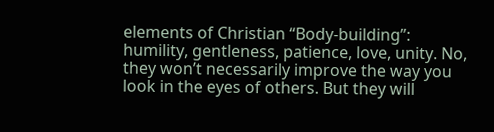elements of Christian “Body-building”: humility, gentleness, patience, love, unity. No, they won’t necessarily improve the way you look in the eyes of others. But they will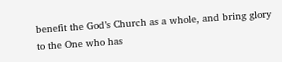benefit the God’s Church as a whole, and bring glory to the One who has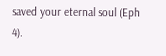saved your eternal soul (Eph 4).